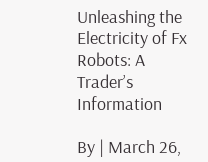Unleashing the Electricity of Fx Robots: A Trader’s Information

By | March 26,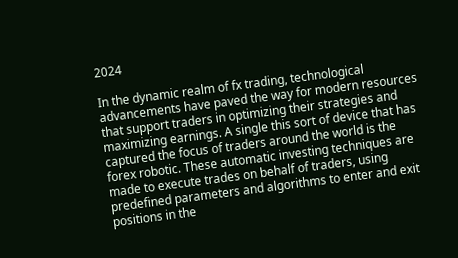2024

In the dynamic realm of fx trading, technological advancements have paved the way for modern resources that support traders in optimizing their strategies and maximizing earnings. A single this sort of device that has captured the focus of traders around the world is the forex robotic. These automatic investing techniques are made to execute trades on behalf of traders, using predefined parameters and algorithms to enter and exit positions in the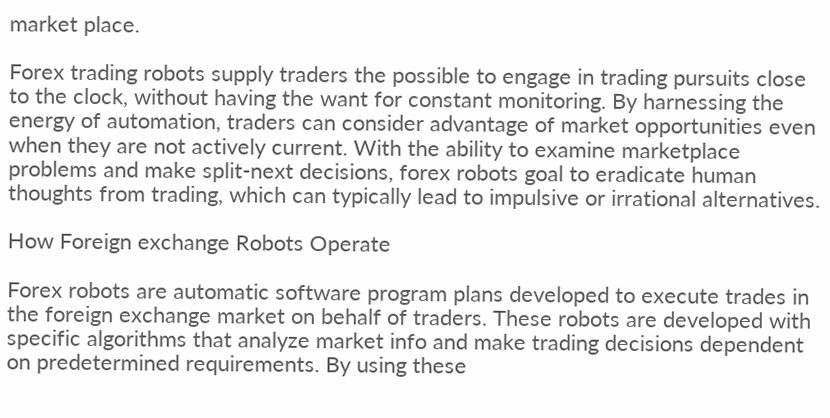market place.

Forex trading robots supply traders the possible to engage in trading pursuits close to the clock, without having the want for constant monitoring. By harnessing the energy of automation, traders can consider advantage of market opportunities even when they are not actively current. With the ability to examine marketplace problems and make split-next decisions, forex robots goal to eradicate human thoughts from trading, which can typically lead to impulsive or irrational alternatives.

How Foreign exchange Robots Operate

Forex robots are automatic software program plans developed to execute trades in the foreign exchange market on behalf of traders. These robots are developed with specific algorithms that analyze market info and make trading decisions dependent on predetermined requirements. By using these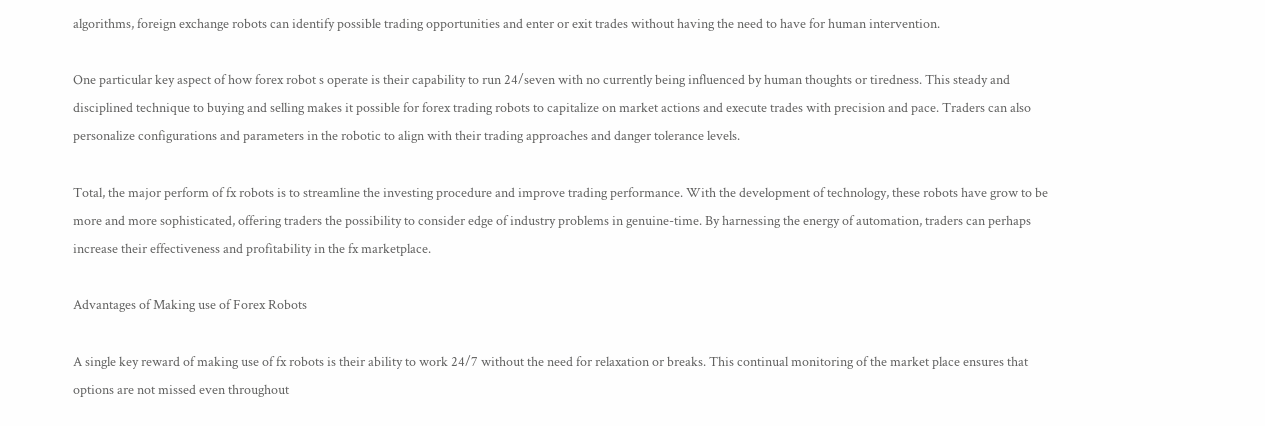algorithms, foreign exchange robots can identify possible trading opportunities and enter or exit trades without having the need to have for human intervention.

One particular key aspect of how forex robot s operate is their capability to run 24/seven with no currently being influenced by human thoughts or tiredness. This steady and disciplined technique to buying and selling makes it possible for forex trading robots to capitalize on market actions and execute trades with precision and pace. Traders can also personalize configurations and parameters in the robotic to align with their trading approaches and danger tolerance levels.

Total, the major perform of fx robots is to streamline the investing procedure and improve trading performance. With the development of technology, these robots have grow to be more and more sophisticated, offering traders the possibility to consider edge of industry problems in genuine-time. By harnessing the energy of automation, traders can perhaps increase their effectiveness and profitability in the fx marketplace.

Advantages of Making use of Forex Robots

A single key reward of making use of fx robots is their ability to work 24/7 without the need for relaxation or breaks. This continual monitoring of the market place ensures that options are not missed even throughout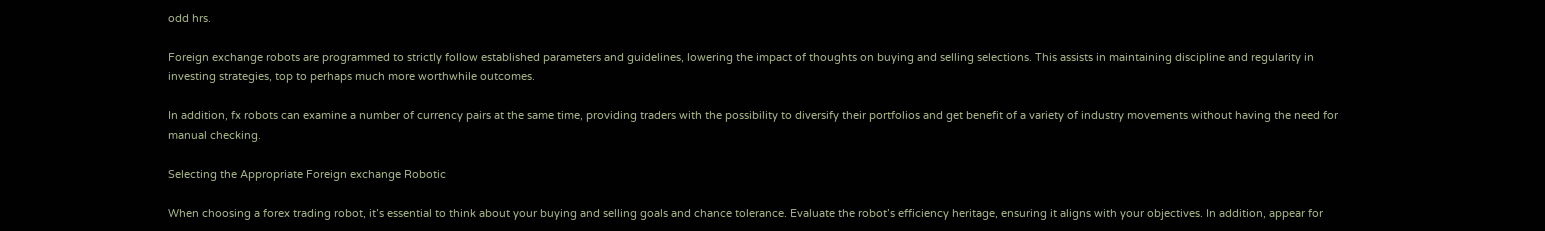odd hrs.

Foreign exchange robots are programmed to strictly follow established parameters and guidelines, lowering the impact of thoughts on buying and selling selections. This assists in maintaining discipline and regularity in investing strategies, top to perhaps much more worthwhile outcomes.

In addition, fx robots can examine a number of currency pairs at the same time, providing traders with the possibility to diversify their portfolios and get benefit of a variety of industry movements without having the need for manual checking.

Selecting the Appropriate Foreign exchange Robotic

When choosing a forex trading robot, it’s essential to think about your buying and selling goals and chance tolerance. Evaluate the robot’s efficiency heritage, ensuring it aligns with your objectives. In addition, appear for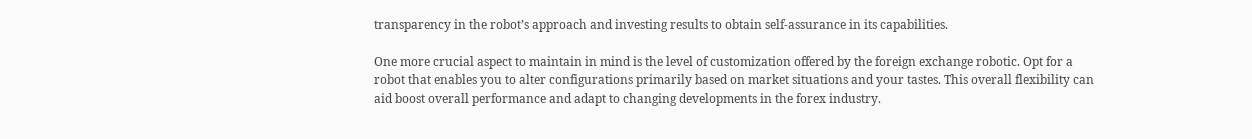transparency in the robot’s approach and investing results to obtain self-assurance in its capabilities.

One more crucial aspect to maintain in mind is the level of customization offered by the foreign exchange robotic. Opt for a robot that enables you to alter configurations primarily based on market situations and your tastes. This overall flexibility can aid boost overall performance and adapt to changing developments in the forex industry.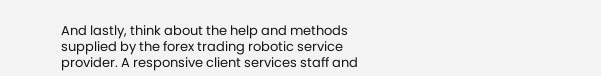And lastly, think about the help and methods supplied by the forex trading robotic service provider. A responsive client services staff and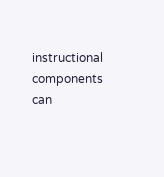instructional components can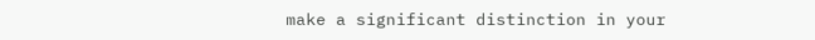make a significant distinction in your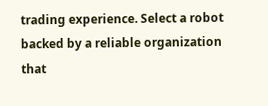trading experience. Select a robot backed by a reliable organization that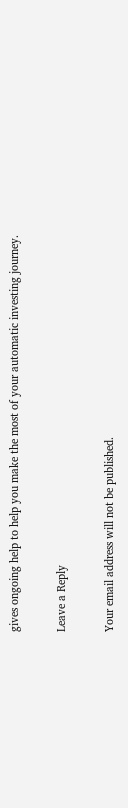gives ongoing help to help you make the most of your automatic investing journey.

Leave a Reply

Your email address will not be published.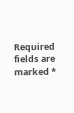Required fields are marked *